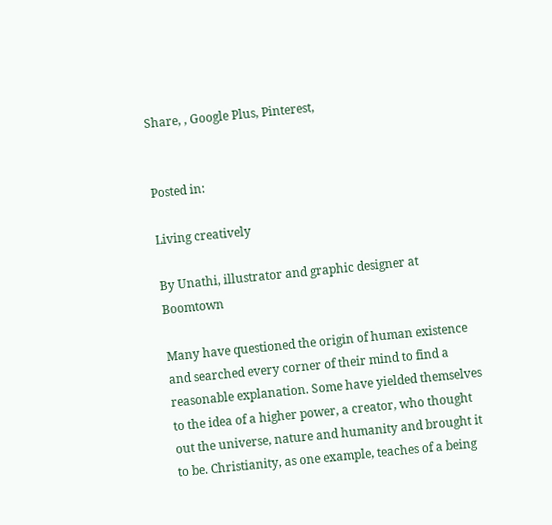Share, , Google Plus, Pinterest,


Posted in:

Living creatively

By Unathi, illustrator and graphic designer at Boomtown

Many have questioned the origin of human existence and searched every corner of their mind to find a reasonable explanation. Some have yielded themselves to the idea of a higher power, a creator, who thought out the universe, nature and humanity and brought it to be. Christianity, as one example, teaches of a being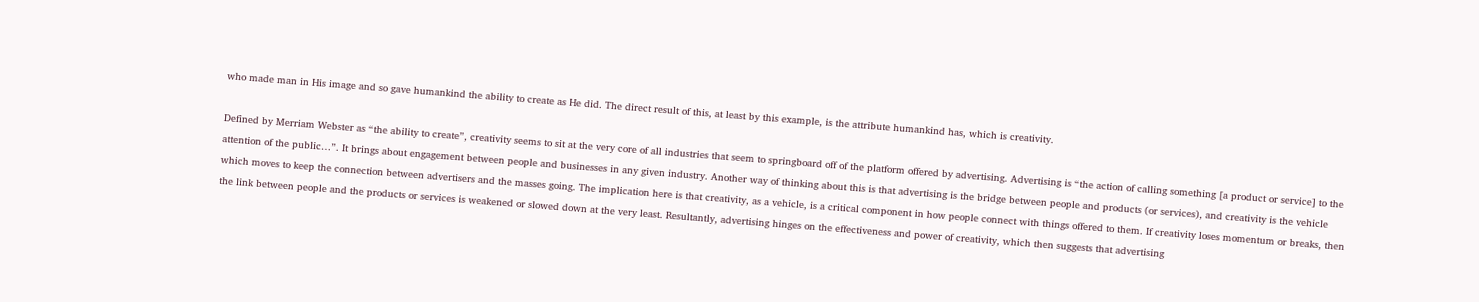who made man in His image and so gave humankind the ability to create as He did. The direct result of this, at least by this example, is the attribute humankind has, which is creativity.

Defined by Merriam Webster as “the ability to create”, creativity seems to sit at the very core of all industries that seem to springboard off of the platform offered by advertising. Advertising is “the action of calling something [a product or service] to the attention of the public…”. It brings about engagement between people and businesses in any given industry. Another way of thinking about this is that advertising is the bridge between people and products (or services), and creativity is the vehicle which moves to keep the connection between advertisers and the masses going. The implication here is that creativity, as a vehicle, is a critical component in how people connect with things offered to them. If creativity loses momentum or breaks, then the link between people and the products or services is weakened or slowed down at the very least. Resultantly, advertising hinges on the effectiveness and power of creativity, which then suggests that advertising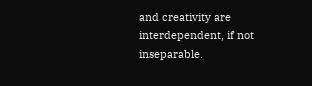and creativity are interdependent, if not inseparable.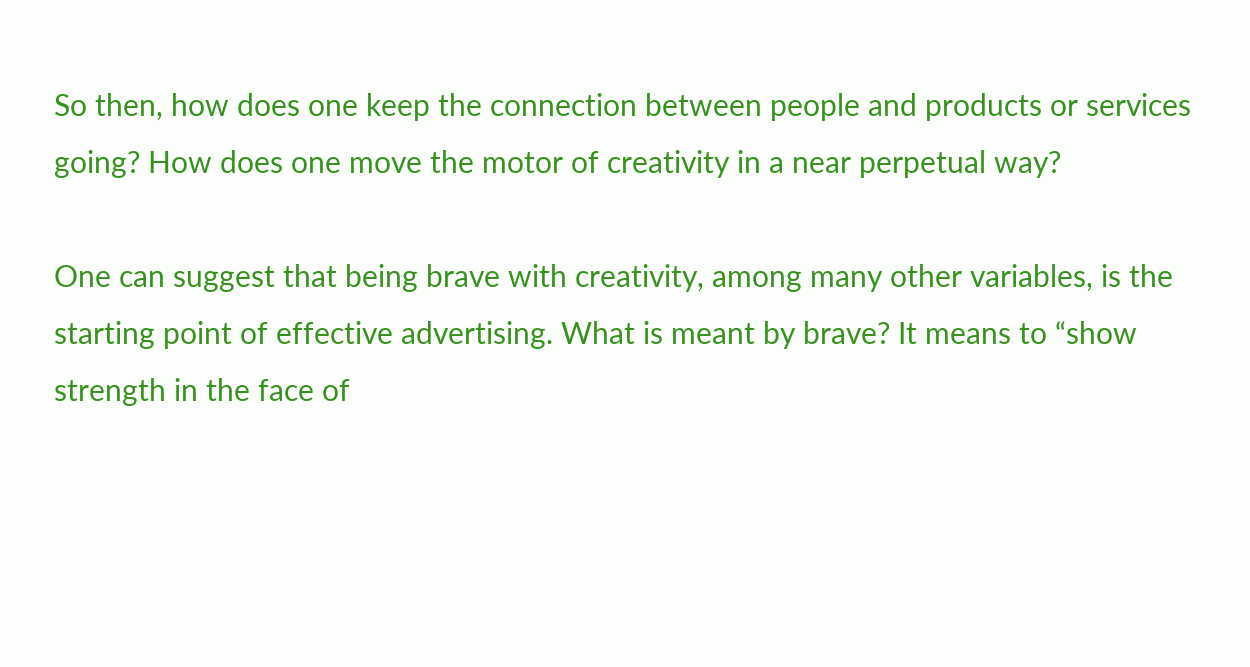So then, how does one keep the connection between people and products or services going? How does one move the motor of creativity in a near perpetual way?

One can suggest that being brave with creativity, among many other variables, is the starting point of effective advertising. What is meant by brave? It means to “show strength in the face of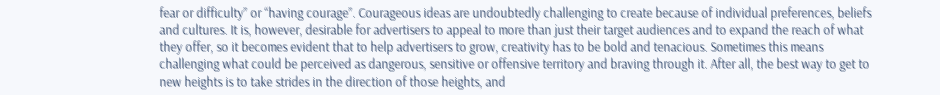fear or difficulty” or “having courage”. Courageous ideas are undoubtedly challenging to create because of individual preferences, beliefs and cultures. It is, however, desirable for advertisers to appeal to more than just their target audiences and to expand the reach of what they offer, so it becomes evident that to help advertisers to grow, creativity has to be bold and tenacious. Sometimes this means challenging what could be perceived as dangerous, sensitive or offensive territory and braving through it. After all, the best way to get to new heights is to take strides in the direction of those heights, and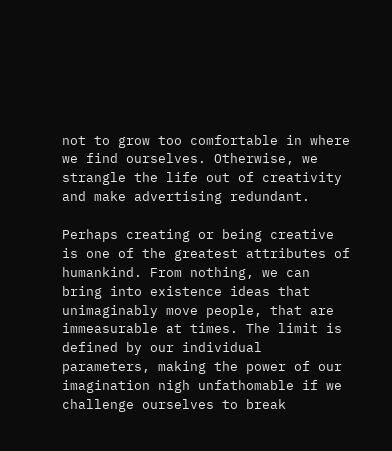not to grow too comfortable in where we find ourselves. Otherwise, we strangle the life out of creativity and make advertising redundant.

Perhaps creating or being creative is one of the greatest attributes of humankind. From nothing, we can bring into existence ideas that unimaginably move people, that are immeasurable at times. The limit is defined by our individual parameters, making the power of our imagination nigh unfathomable if we challenge ourselves to break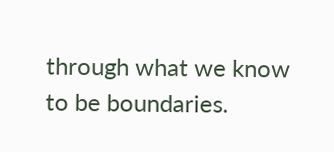through what we know to be boundaries.